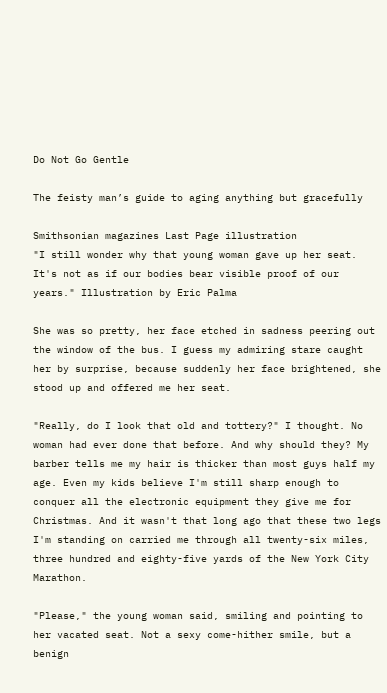Do Not Go Gentle

The feisty man’s guide to aging anything but gracefully

Smithsonian magazines Last Page illustration
"I still wonder why that young woman gave up her seat. It's not as if our bodies bear visible proof of our years." Illustration by Eric Palma

She was so pretty, her face etched in sadness peering out the window of the bus. I guess my admiring stare caught her by surprise, because suddenly her face brightened, she stood up and offered me her seat.

"Really, do I look that old and tottery?" I thought. No woman had ever done that before. And why should they? My barber tells me my hair is thicker than most guys half my age. Even my kids believe I'm still sharp enough to conquer all the electronic equipment they give me for Christmas. And it wasn't that long ago that these two legs I'm standing on carried me through all twenty-six miles, three hundred and eighty-five yards of the New York City Marathon.

"Please," the young woman said, smiling and pointing to her vacated seat. Not a sexy come-hither smile, but a benign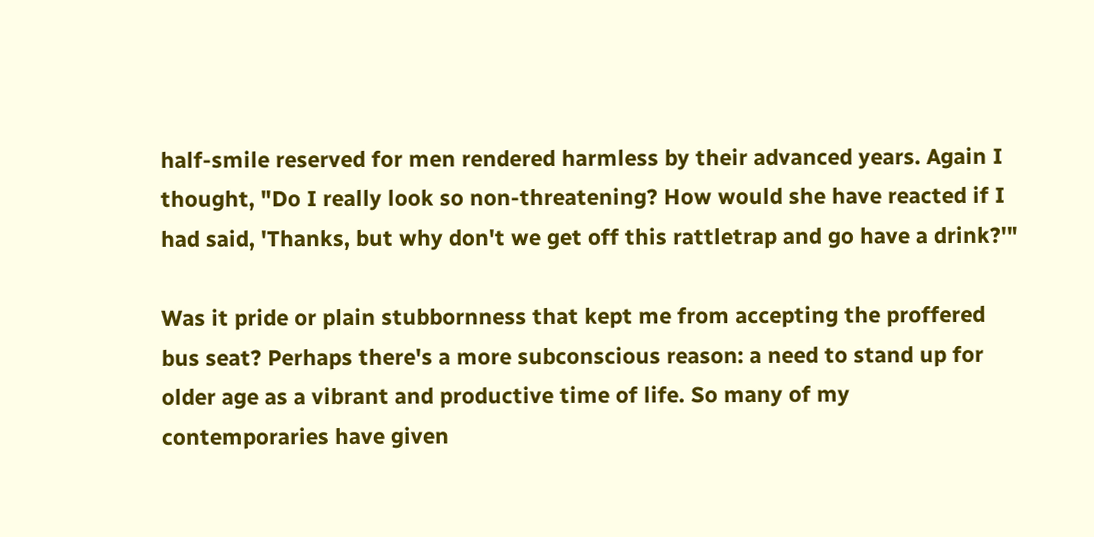half-smile reserved for men rendered harmless by their advanced years. Again I thought, "Do I really look so non-threatening? How would she have reacted if I had said, 'Thanks, but why don't we get off this rattletrap and go have a drink?'"

Was it pride or plain stubbornness that kept me from accepting the proffered bus seat? Perhaps there's a more subconscious reason: a need to stand up for older age as a vibrant and productive time of life. So many of my contemporaries have given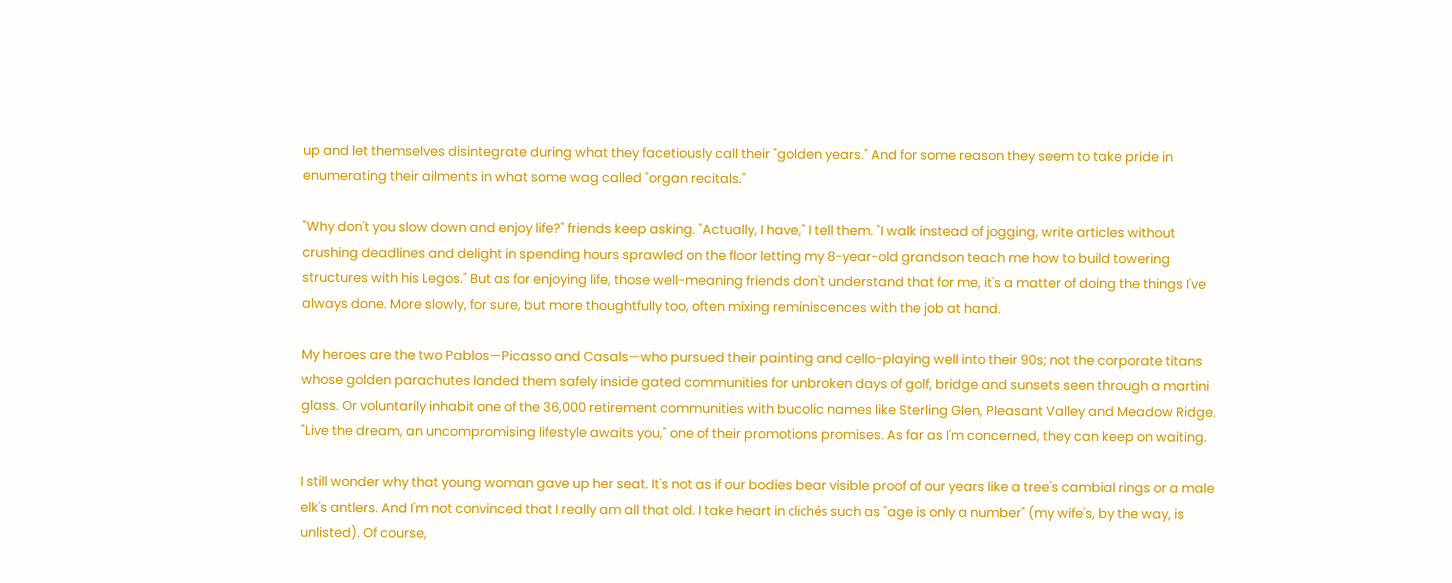up and let themselves disintegrate during what they facetiously call their "golden years." And for some reason they seem to take pride in enumerating their ailments in what some wag called "organ recitals."

"Why don't you slow down and enjoy life?" friends keep asking. "Actually, I have," I tell them. "I walk instead of jogging, write articles without crushing deadlines and delight in spending hours sprawled on the floor letting my 8-year-old grandson teach me how to build towering structures with his Legos." But as for enjoying life, those well-meaning friends don't understand that for me, it's a matter of doing the things I've always done. More slowly, for sure, but more thoughtfully too, often mixing reminiscences with the job at hand.

My heroes are the two Pablos—Picasso and Casals—who pursued their painting and cello-playing well into their 90s; not the corporate titans whose golden parachutes landed them safely inside gated communities for unbroken days of golf, bridge and sunsets seen through a martini glass. Or voluntarily inhabit one of the 36,000 retirement communities with bucolic names like Sterling Glen, Pleasant Valley and Meadow Ridge. "Live the dream, an uncompromising lifestyle awaits you," one of their promotions promises. As far as I'm concerned, they can keep on waiting.

I still wonder why that young woman gave up her seat. It's not as if our bodies bear visible proof of our years like a tree's cambial rings or a male elk's antlers. And I'm not convinced that I really am all that old. I take heart in clichés such as "age is only a number" (my wife's, by the way, is unlisted). Of course,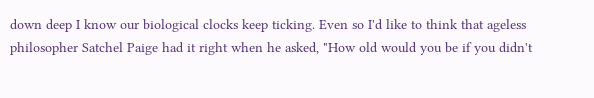down deep I know our biological clocks keep ticking. Even so I'd like to think that ageless philosopher Satchel Paige had it right when he asked, "How old would you be if you didn't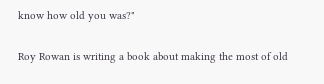know how old you was?"

Roy Rowan is writing a book about making the most of old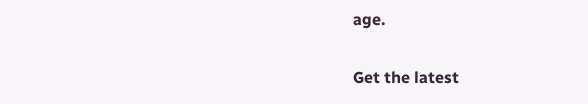age.

Get the latest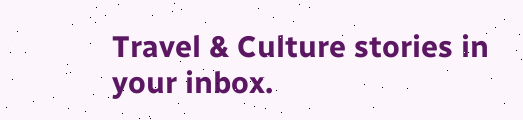Travel & Culture stories in your inbox.